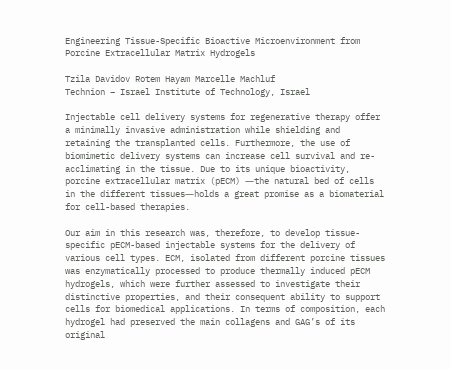Engineering Tissue-Specific Bioactive Microenvironment from Porcine Extracellular Matrix Hydrogels

Tzila Davidov Rotem Hayam Marcelle Machluf
Technion – Israel Institute of Technology, Israel

Injectable cell delivery systems for regenerative therapy offer a minimally invasive administration while shielding and retaining the transplanted cells. Furthermore, the use of biomimetic delivery systems can increase cell survival and re-acclimating in the tissue. Due to its unique bioactivity, porcine extracellular matrix (pECM) ―the natural bed of cells in the different tissues―holds a great promise as a biomaterial for cell-based therapies.

Our aim in this research was, therefore, to develop tissue-specific pECM-based injectable systems for the delivery of various cell types. ECM, isolated from different porcine tissues was enzymatically processed to produce thermally induced pECM hydrogels, which were further assessed to investigate their distinctive properties, and their consequent ability to support cells for biomedical applications. In terms of composition, each hydrogel had preserved the main collagens and GAG’s of its original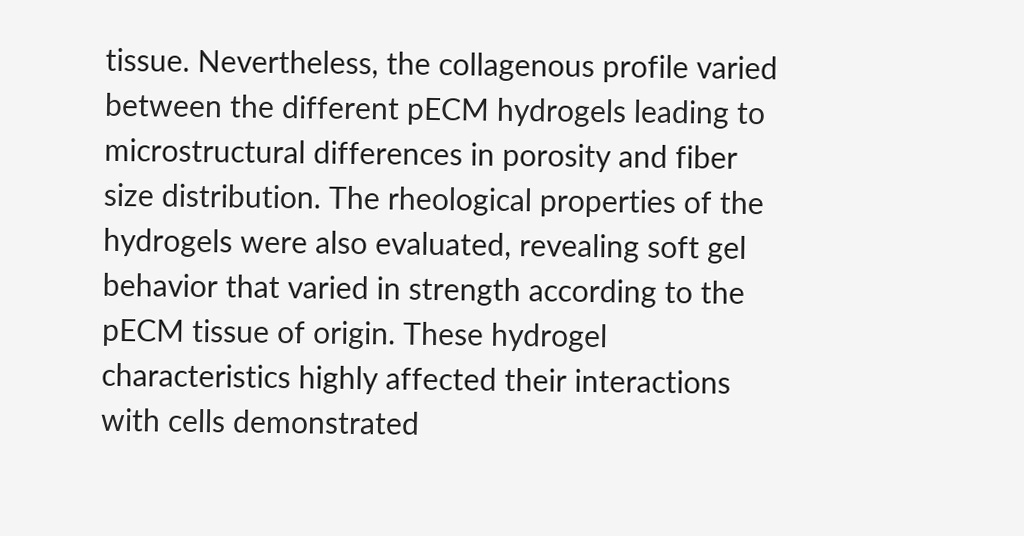tissue. Nevertheless, the collagenous profile varied between the different pECM hydrogels leading to microstructural differences in porosity and fiber size distribution. The rheological properties of the hydrogels were also evaluated, revealing soft gel behavior that varied in strength according to the pECM tissue of origin. These hydrogel characteristics highly affected their interactions with cells demonstrated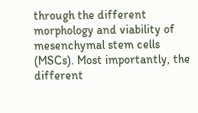through the different morphology and viability of mesenchymal stem cells (MSCs). Most importantly, the different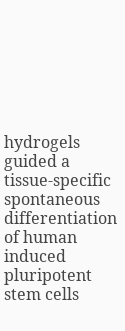hydrogels guided a tissue-specific spontaneous differentiation of human induced pluripotent stem cells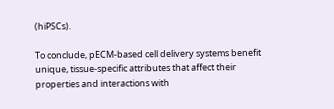(hiPSCs).

To conclude, pECM-based cell delivery systems benefit unique, tissue-specific attributes that affect their properties and interactions with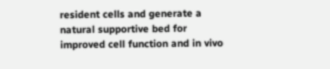resident cells and generate a natural supportive bed for improved cell function and in vivo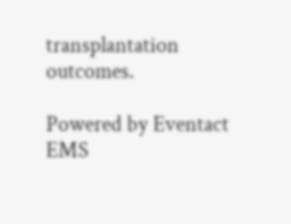transplantation outcomes.

Powered by Eventact EMS